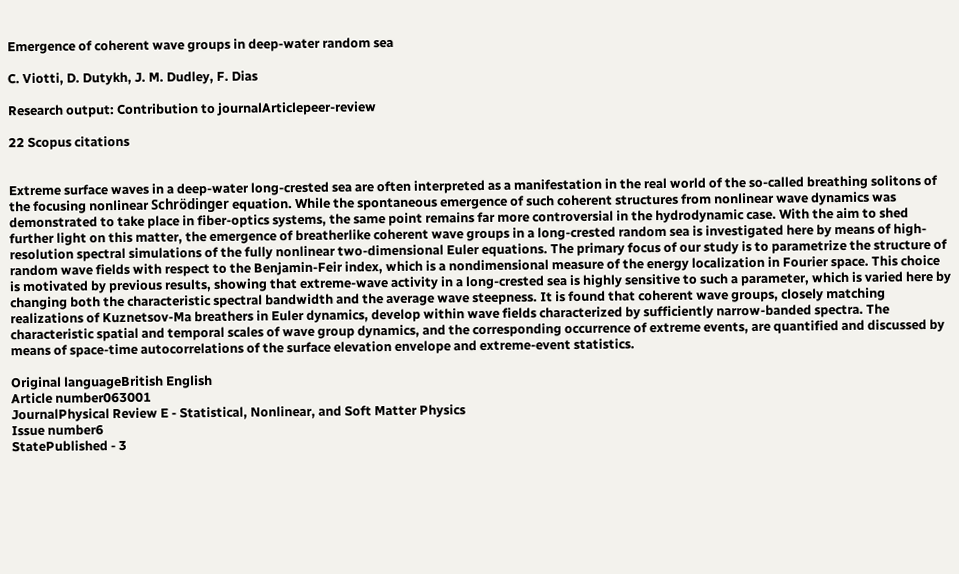Emergence of coherent wave groups in deep-water random sea

C. Viotti, D. Dutykh, J. M. Dudley, F. Dias

Research output: Contribution to journalArticlepeer-review

22 Scopus citations


Extreme surface waves in a deep-water long-crested sea are often interpreted as a manifestation in the real world of the so-called breathing solitons of the focusing nonlinear Schrödinger equation. While the spontaneous emergence of such coherent structures from nonlinear wave dynamics was demonstrated to take place in fiber-optics systems, the same point remains far more controversial in the hydrodynamic case. With the aim to shed further light on this matter, the emergence of breatherlike coherent wave groups in a long-crested random sea is investigated here by means of high-resolution spectral simulations of the fully nonlinear two-dimensional Euler equations. The primary focus of our study is to parametrize the structure of random wave fields with respect to the Benjamin-Feir index, which is a nondimensional measure of the energy localization in Fourier space. This choice is motivated by previous results, showing that extreme-wave activity in a long-crested sea is highly sensitive to such a parameter, which is varied here by changing both the characteristic spectral bandwidth and the average wave steepness. It is found that coherent wave groups, closely matching realizations of Kuznetsov-Ma breathers in Euler dynamics, develop within wave fields characterized by sufficiently narrow-banded spectra. The characteristic spatial and temporal scales of wave group dynamics, and the corresponding occurrence of extreme events, are quantified and discussed by means of space-time autocorrelations of the surface elevation envelope and extreme-event statistics.

Original languageBritish English
Article number063001
JournalPhysical Review E - Statistical, Nonlinear, and Soft Matter Physics
Issue number6
StatePublished - 3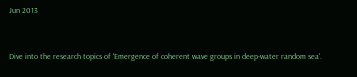Jun 2013


Dive into the research topics of 'Emergence of coherent wave groups in deep-water random sea'.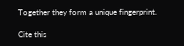Together they form a unique fingerprint.

Cite this